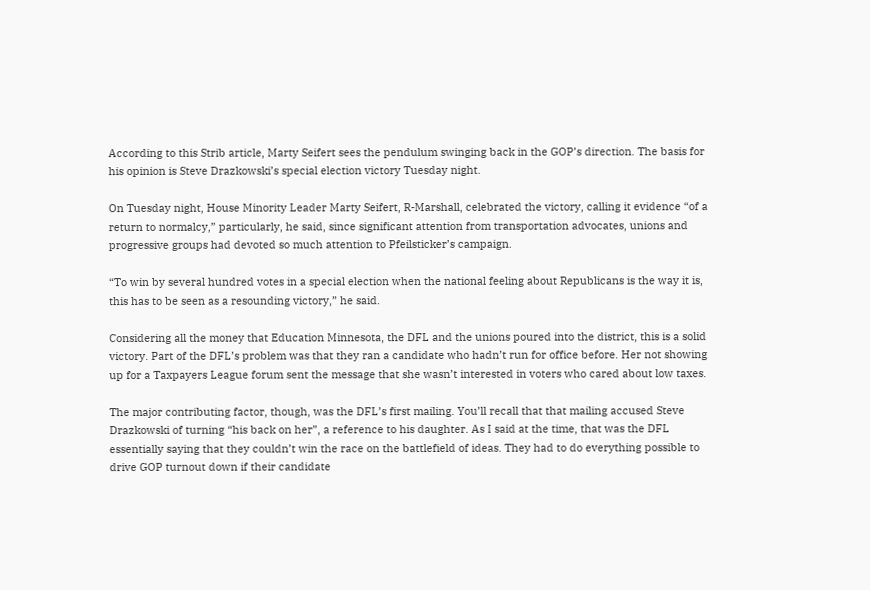According to this Strib article, Marty Seifert sees the pendulum swinging back in the GOP’s direction. The basis for his opinion is Steve Drazkowski’s special election victory Tuesday night.

On Tuesday night, House Minority Leader Marty Seifert, R-Marshall, celebrated the victory, calling it evidence “of a return to normalcy,” particularly, he said, since significant attention from transportation advocates, unions and progressive groups had devoted so much attention to Pfeilsticker’s campaign.

“To win by several hundred votes in a special election when the national feeling about Republicans is the way it is, this has to be seen as a resounding victory,” he said.

Considering all the money that Education Minnesota, the DFL and the unions poured into the district, this is a solid victory. Part of the DFL’s problem was that they ran a candidate who hadn’t run for office before. Her not showing up for a Taxpayers League forum sent the message that she wasn’t interested in voters who cared about low taxes.

The major contributing factor, though, was the DFL’s first mailing. You’ll recall that that mailing accused Steve Drazkowski of turning “his back on her”, a reference to his daughter. As I said at the time, that was the DFL essentially saying that they couldn’t win the race on the battlefield of ideas. They had to do everything possible to drive GOP turnout down if their candidate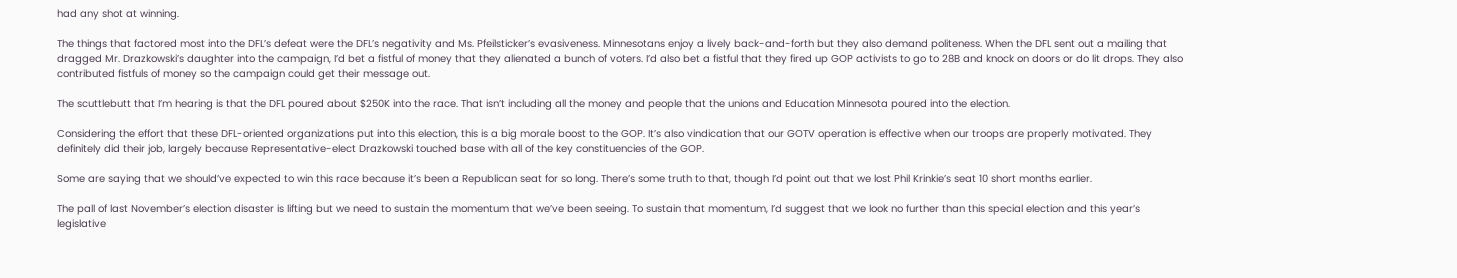had any shot at winning.

The things that factored most into the DFL’s defeat were the DFL’s negativity and Ms. Pfeilsticker’s evasiveness. Minnesotans enjoy a lively back-and-forth but they also demand politeness. When the DFL sent out a mailing that dragged Mr. Drazkowski’s daughter into the campaign, I’d bet a fistful of money that they alienated a bunch of voters. I’d also bet a fistful that they fired up GOP activists to go to 28B and knock on doors or do lit drops. They also contributed fistfuls of money so the campaign could get their message out.

The scuttlebutt that I’m hearing is that the DFL poured about $250K into the race. That isn’t including all the money and people that the unions and Education Minnesota poured into the election.

Considering the effort that these DFL-oriented organizations put into this election, this is a big morale boost to the GOP. It’s also vindication that our GOTV operation is effective when our troops are properly motivated. They definitely did their job, largely because Representative-elect Drazkowski touched base with all of the key constituencies of the GOP.

Some are saying that we should’ve expected to win this race because it’s been a Republican seat for so long. There’s some truth to that, though I’d point out that we lost Phil Krinkie’s seat 10 short months earlier.

The pall of last November’s election disaster is lifting but we need to sustain the momentum that we’ve been seeing. To sustain that momentum, I’d suggest that we look no further than this special election and this year’s legislative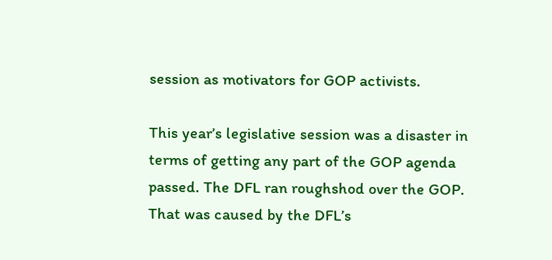session as motivators for GOP activists.

This year’s legislative session was a disaster in terms of getting any part of the GOP agenda passed. The DFL ran roughshod over the GOP. That was caused by the DFL’s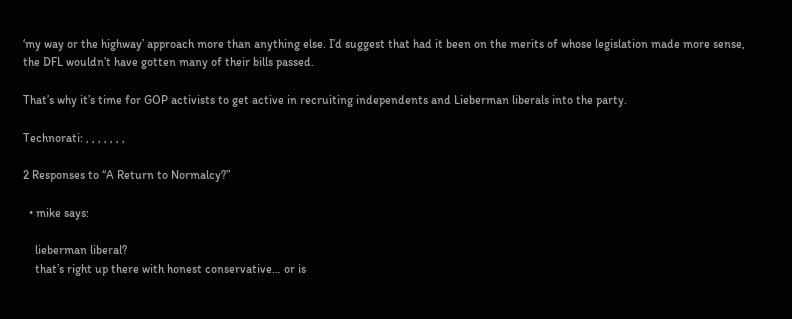‘my way or the highway’ approach more than anything else. I’d suggest that had it been on the merits of whose legislation made more sense, the DFL wouldn’t have gotten many of their bills passed.

That’s why it’s time for GOP activists to get active in recruiting independents and Lieberman liberals into the party.

Technorati: , , , , , , ,

2 Responses to “A Return to Normalcy?”

  • mike says:

    lieberman liberal?
    that’s right up there with honest conservative… or is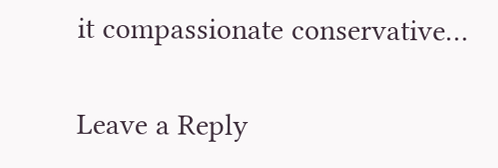it compassionate conservative…

Leave a Reply